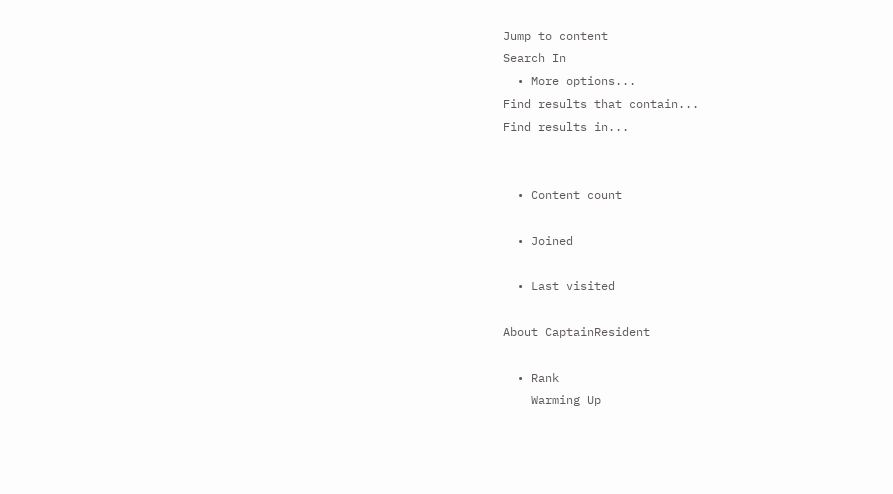Jump to content
Search In
  • More options...
Find results that contain...
Find results in...


  • Content count

  • Joined

  • Last visited

About CaptainResident

  • Rank
    Warming Up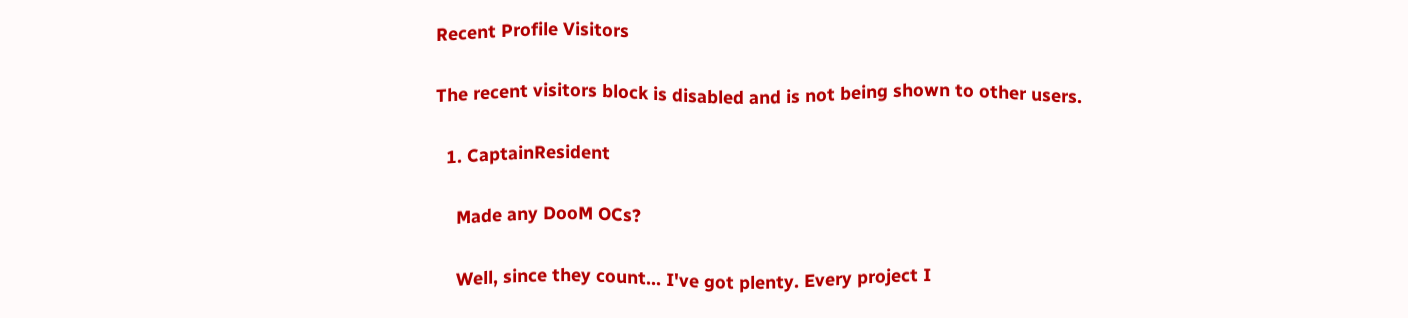Recent Profile Visitors

The recent visitors block is disabled and is not being shown to other users.

  1. CaptainResident

    Made any DooM OCs?

    Well, since they count... I've got plenty. Every project I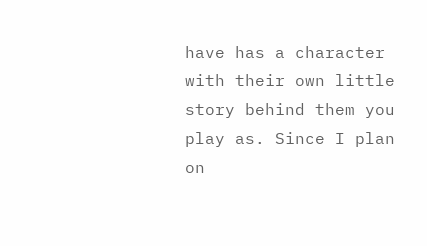have has a character with their own little story behind them you play as. Since I plan on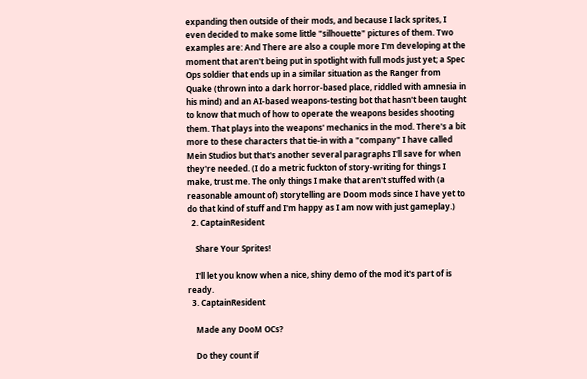expanding then outside of their mods, and because I lack sprites, I even decided to make some little "silhouette" pictures of them. Two examples are: And There are also a couple more I'm developing at the moment that aren't being put in spotlight with full mods just yet; a Spec Ops soldier that ends up in a similar situation as the Ranger from Quake (thrown into a dark horror-based place, riddled with amnesia in his mind) and an AI-based weapons-testing bot that hasn't been taught to know that much of how to operate the weapons besides shooting them. That plays into the weapons' mechanics in the mod. There's a bit more to these characters that tie-in with a "company" I have called Mein Studios but that's another several paragraphs I'll save for when they're needed. (I do a metric fuckton of story-writing for things I make, trust me. The only things I make that aren't stuffed with (a reasonable amount of) storytelling are Doom mods since I have yet to do that kind of stuff and I'm happy as I am now with just gameplay.)
  2. CaptainResident

    Share Your Sprites!

    I'll let you know when a nice, shiny demo of the mod it's part of is ready.
  3. CaptainResident

    Made any DooM OCs?

    Do they count if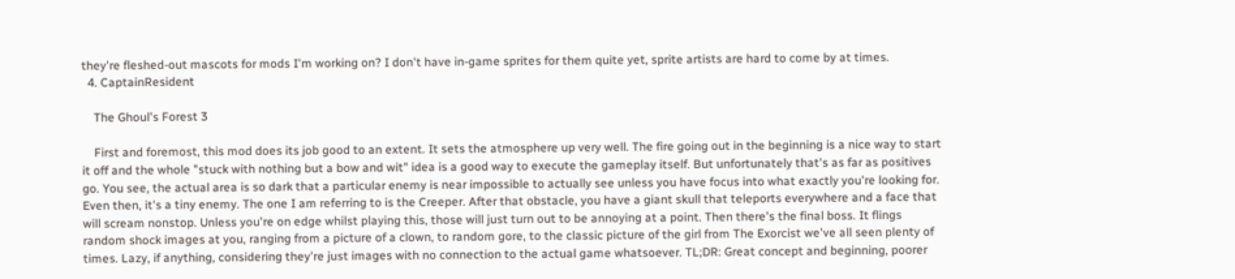they're fleshed-out mascots for mods I'm working on? I don't have in-game sprites for them quite yet, sprite artists are hard to come by at times.
  4. CaptainResident

    The Ghoul's Forest 3

    First and foremost, this mod does its job good to an extent. It sets the atmosphere up very well. The fire going out in the beginning is a nice way to start it off and the whole "stuck with nothing but a bow and wit" idea is a good way to execute the gameplay itself. But unfortunately that's as far as positives go. You see, the actual area is so dark that a particular enemy is near impossible to actually see unless you have focus into what exactly you're looking for. Even then, it's a tiny enemy. The one I am referring to is the Creeper. After that obstacle, you have a giant skull that teleports everywhere and a face that will scream nonstop. Unless you're on edge whilst playing this, those will just turn out to be annoying at a point. Then there's the final boss. It flings random shock images at you, ranging from a picture of a clown, to random gore, to the classic picture of the girl from The Exorcist we've all seen plenty of times. Lazy, if anything, considering they're just images with no connection to the actual game whatsoever. TL;DR: Great concept and beginning, poorer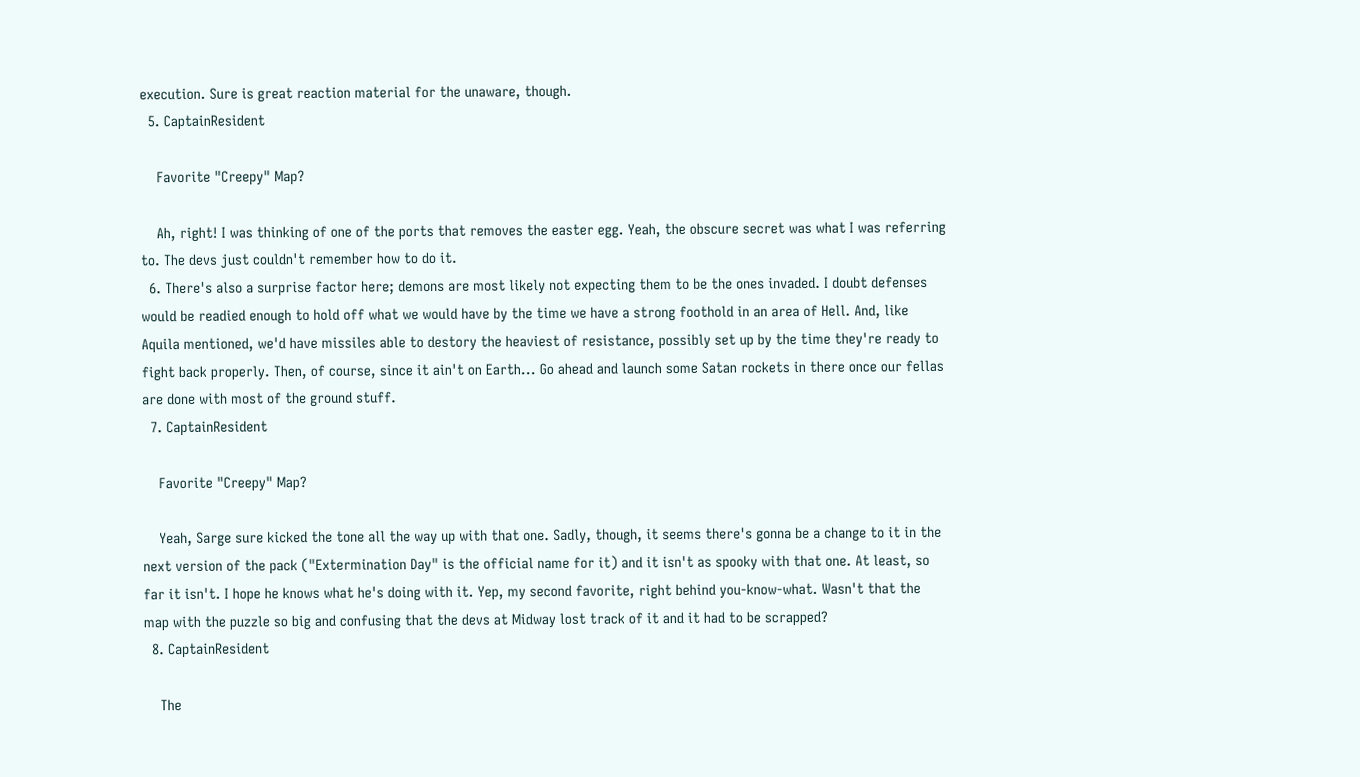execution. Sure is great reaction material for the unaware, though.
  5. CaptainResident

    Favorite "Creepy" Map?

    Ah, right! I was thinking of one of the ports that removes the easter egg. Yeah, the obscure secret was what I was referring to. The devs just couldn't remember how to do it.
  6. There's also a surprise factor here; demons are most likely not expecting them to be the ones invaded. I doubt defenses would be readied enough to hold off what we would have by the time we have a strong foothold in an area of Hell. And, like Aquila mentioned, we'd have missiles able to destory the heaviest of resistance, possibly set up by the time they're ready to fight back properly. Then, of course, since it ain't on Earth... Go ahead and launch some Satan rockets in there once our fellas are done with most of the ground stuff.
  7. CaptainResident

    Favorite "Creepy" Map?

    Yeah, Sarge sure kicked the tone all the way up with that one. Sadly, though, it seems there's gonna be a change to it in the next version of the pack ("Extermination Day" is the official name for it) and it isn't as spooky with that one. At least, so far it isn't. I hope he knows what he's doing with it. Yep, my second favorite, right behind you-know-what. Wasn't that the map with the puzzle so big and confusing that the devs at Midway lost track of it and it had to be scrapped?
  8. CaptainResident

    The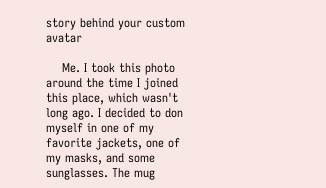story behind your custom avatar

    Me. I took this photo around the time I joined this place, which wasn't long ago. I decided to don myself in one of my favorite jackets, one of my masks, and some sunglasses. The mug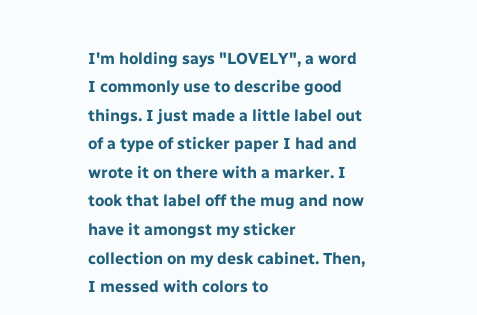I'm holding says "LOVELY", a word I commonly use to describe good things. I just made a little label out of a type of sticker paper I had and wrote it on there with a marker. I took that label off the mug and now have it amongst my sticker collection on my desk cabinet. Then, I messed with colors to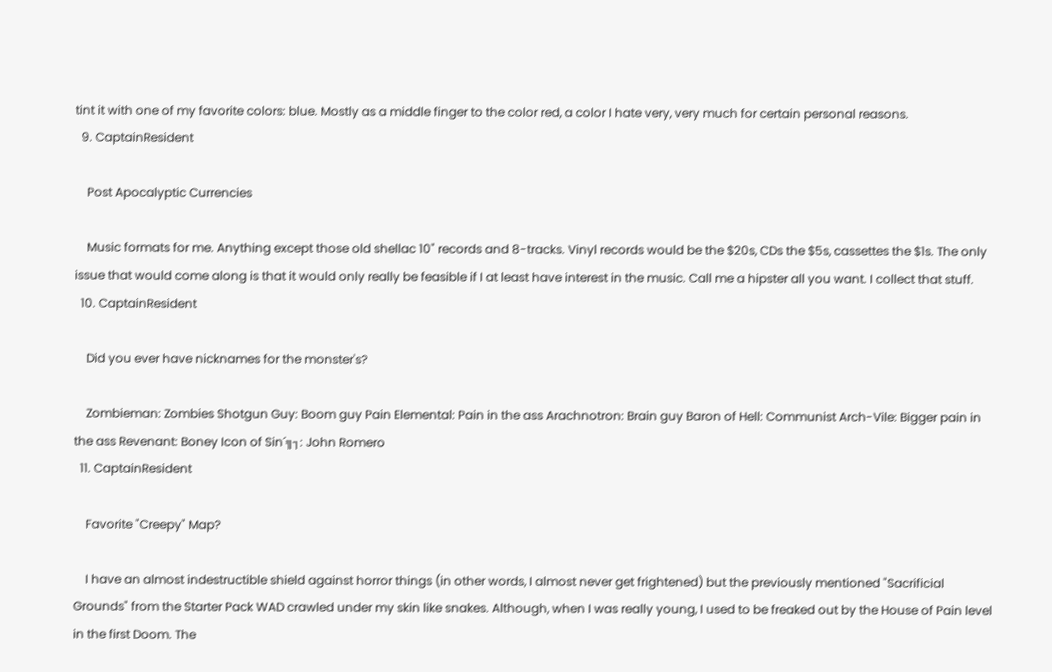tint it with one of my favorite colors: blue. Mostly as a middle finger to the color red, a color I hate very, very much for certain personal reasons.
  9. CaptainResident

    Post Apocalyptic Currencies

    Music formats for me. Anything except those old shellac 10" records and 8-tracks. Vinyl records would be the $20s, CDs the $5s, cassettes the $1s. The only issue that would come along is that it would only really be feasible if I at least have interest in the music. Call me a hipster all you want. I collect that stuff.
  10. CaptainResident

    Did you ever have nicknames for the monster's?

    Zombieman: Zombies Shotgun Guy: Boom guy Pain Elemental: Pain in the ass Arachnotron: Brain guy Baron of Hell: Communist Arch-Vile: Bigger pain in the ass Revenant: Boney Icon of Sin´╗┐: John Romero
  11. CaptainResident

    Favorite "Creepy" Map?

    I have an almost indestructible shield against horror things (in other words, I almost never get frightened) but the previously mentioned "Sacrificial Grounds" from the Starter Pack WAD crawled under my skin like snakes. Although, when I was really young, I used to be freaked out by the House of Pain level in the first Doom. The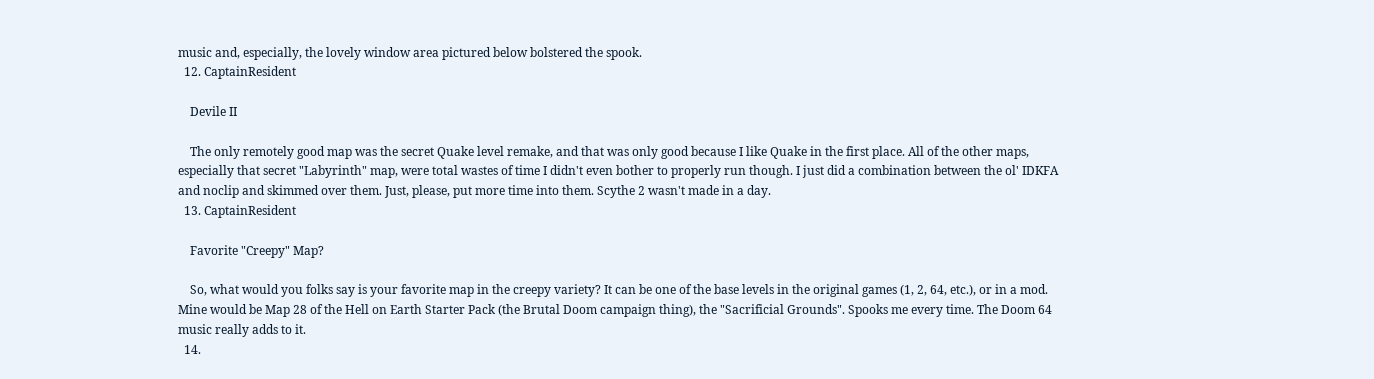music and, especially, the lovely window area pictured below bolstered the spook.
  12. CaptainResident

    Devile II

    The only remotely good map was the secret Quake level remake, and that was only good because I like Quake in the first place. All of the other maps, especially that secret "Labyrinth" map, were total wastes of time I didn't even bother to properly run though. I just did a combination between the ol' IDKFA and noclip and skimmed over them. Just, please, put more time into them. Scythe 2 wasn't made in a day.
  13. CaptainResident

    Favorite "Creepy" Map?

    So, what would you folks say is your favorite map in the creepy variety? It can be one of the base levels in the original games (1, 2, 64, etc.), or in a mod. Mine would be Map 28 of the Hell on Earth Starter Pack (the Brutal Doom campaign thing), the "Sacrificial Grounds". Spooks me every time. The Doom 64 music really adds to it.
  14.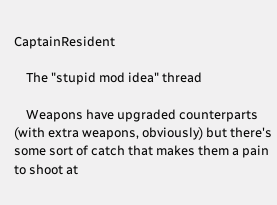CaptainResident

    The "stupid mod idea" thread

    Weapons have upgraded counterparts (with extra weapons, obviously) but there's some sort of catch that makes them a pain to shoot at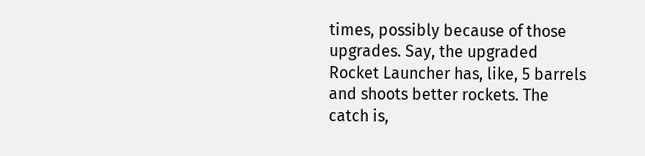times, possibly because of those upgrades. Say, the upgraded Rocket Launcher has, like, 5 barrels and shoots better rockets. The catch is,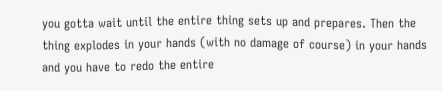you gotta wait until the entire thing sets up and prepares. Then the thing explodes in your hands (with no damage of course) in your hands and you have to redo the entire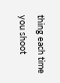thing each time you shoot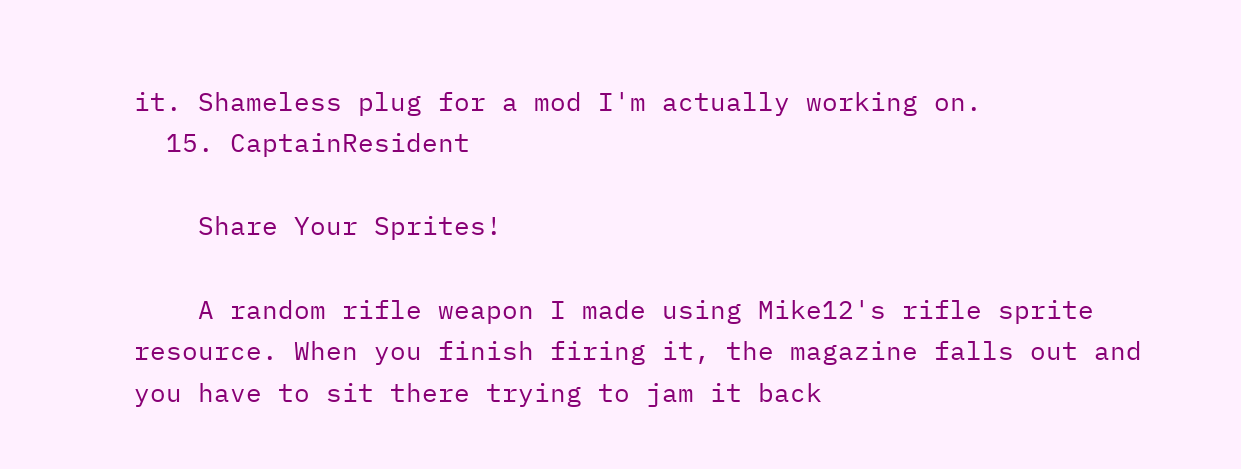it. Shameless plug for a mod I'm actually working on.
  15. CaptainResident

    Share Your Sprites!

    A random rifle weapon I made using Mike12's rifle sprite resource. When you finish firing it, the magazine falls out and you have to sit there trying to jam it back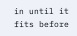in until it fits before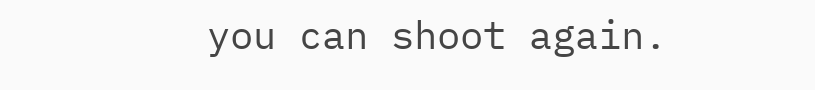you can shoot again.